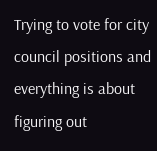Trying to vote for city council positions and everything is about figuring out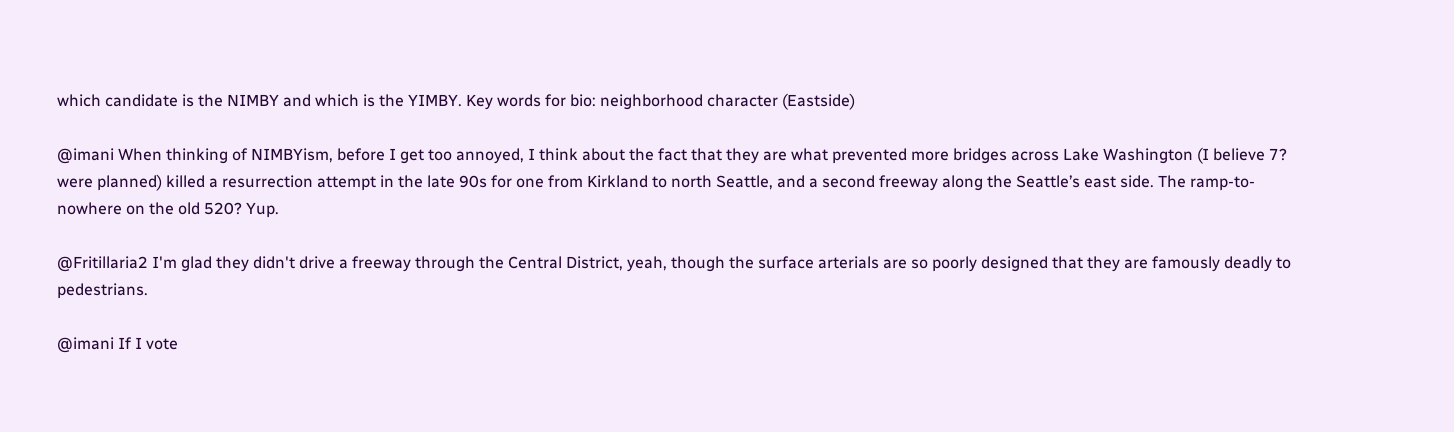which candidate is the NIMBY and which is the YIMBY. Key words for bio: neighborhood character (Eastside)

@imani When thinking of NIMBYism, before I get too annoyed, I think about the fact that they are what prevented more bridges across Lake Washington (I believe 7? were planned) killed a resurrection attempt in the late 90s for one from Kirkland to north Seattle, and a second freeway along the Seattle’s east side. The ramp-to-nowhere on the old 520? Yup.

@Fritillaria2 I'm glad they didn't drive a freeway through the Central District, yeah, though the surface arterials are so poorly designed that they are famously deadly to pedestrians.

@imani If I vote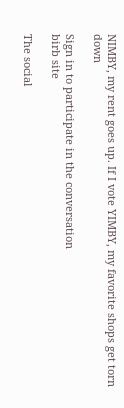NIMBY, my rent goes up. If I vote YIMBY, my favorite shops get torn down

Sign in to participate in the conversation
birb site

The social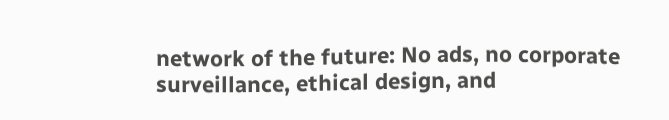network of the future: No ads, no corporate surveillance, ethical design, and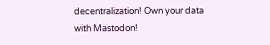decentralization! Own your data with Mastodon!